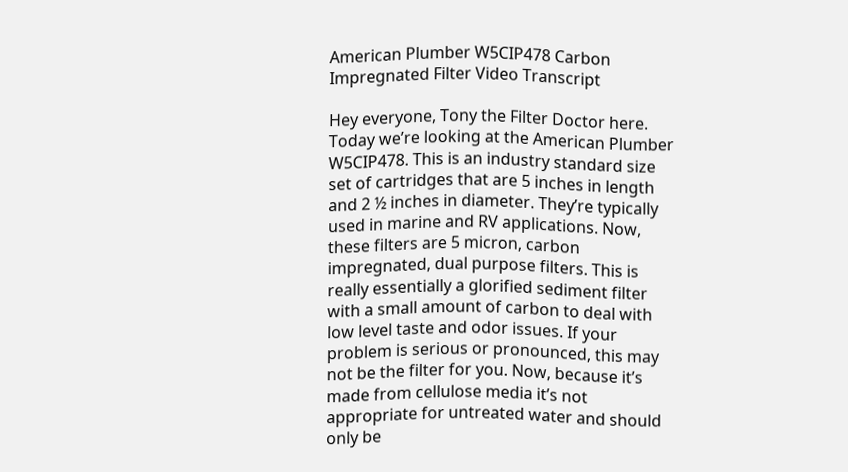American Plumber W5CIP478 Carbon Impregnated Filter Video Transcript

Hey everyone, Tony the Filter Doctor here. Today we’re looking at the American Plumber W5CIP478. This is an industry standard size set of cartridges that are 5 inches in length and 2 ½ inches in diameter. They’re typically used in marine and RV applications. Now, these filters are 5 micron, carbon impregnated, dual purpose filters. This is really essentially a glorified sediment filter with a small amount of carbon to deal with low level taste and odor issues. If your problem is serious or pronounced, this may not be the filter for you. Now, because it’s made from cellulose media it’s not appropriate for untreated water and should only be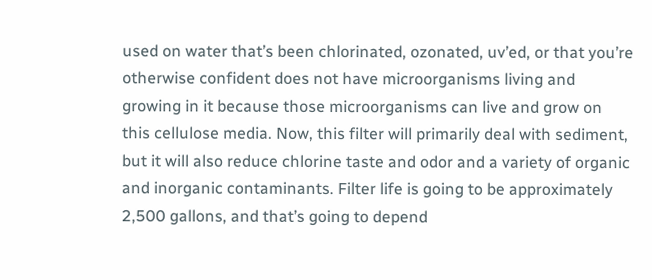used on water that’s been chlorinated, ozonated, uv’ed, or that you’re otherwise confident does not have microorganisms living and growing in it because those microorganisms can live and grow on this cellulose media. Now, this filter will primarily deal with sediment, but it will also reduce chlorine taste and odor and a variety of organic and inorganic contaminants. Filter life is going to be approximately 2,500 gallons, and that’s going to depend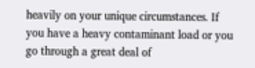heavily on your unique circumstances. If you have a heavy contaminant load or you go through a great deal of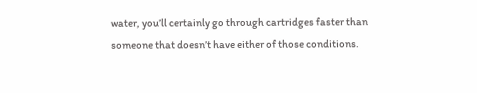water, you’ll certainly go through cartridges faster than someone that doesn’t have either of those conditions.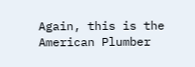Again, this is the American Plumber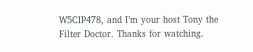W5CIP478, and I’m your host Tony the Filter Doctor. Thanks for watching.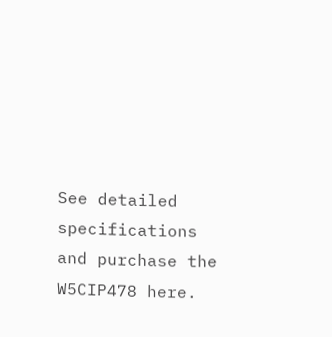See detailed specifications and purchase the W5CIP478 here.